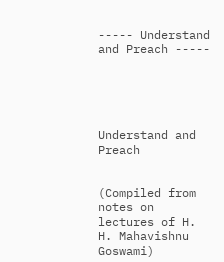----- Understand and Preach -----





Understand and Preach


(Compiled from notes on lectures of H. H. Mahavishnu Goswami)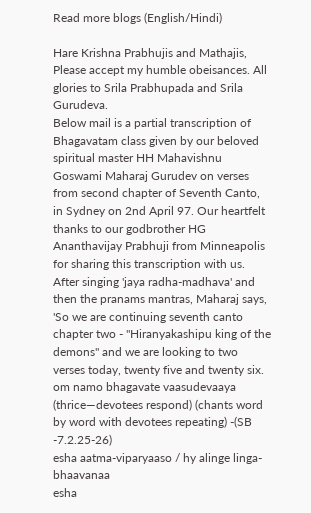Read more blogs (English/Hindi)

Hare Krishna Prabhujis and Mathajis,
Please accept my humble obeisances. All glories to Srila Prabhupada and Srila Gurudeva.
Below mail is a partial transcription of Bhagavatam class given by our beloved spiritual master HH Mahavishnu Goswami Maharaj Gurudev on verses from second chapter of Seventh Canto, in Sydney on 2nd April 97. Our heartfelt thanks to our godbrother HG Ananthavijay Prabhuji from Minneapolis for sharing this transcription with us.
After singing 'jaya radha-madhava' and then the pranams mantras, Maharaj says, 'So we are continuing seventh canto chapter two - "Hiranyakashipu king of the demons" and we are looking to two verses today, twenty five and twenty six. om namo bhagavate vaasudevaaya (thrice—devotees respond) (chants word by word with devotees repeating) -(SB -7.2.25-26)
esha aatma-viparyaaso / hy alinge linga-bhaavanaa
esha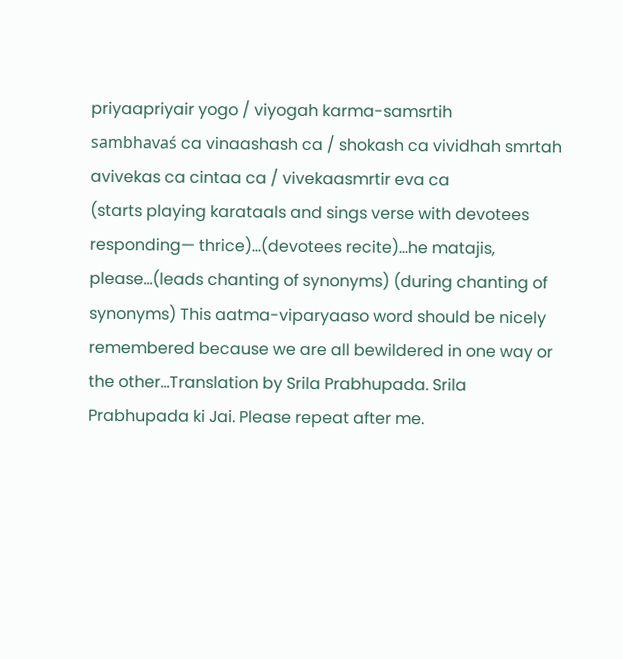priyaapriyair yogo / viyogah karma-samsrtih
sambhavaś ca vinaashash ca / shokash ca vividhah smrtah
avivekas ca cintaa ca / vivekaasmrtir eva ca
(starts playing karataals and sings verse with devotees responding— thrice)…(devotees recite)…he matajis, please…(leads chanting of synonyms) (during chanting of synonyms) This aatma-viparyaaso word should be nicely remembered because we are all bewildered in one way or the other...Translation by Srila Prabhupada. Srila Prabhupada ki Jai. Please repeat after me.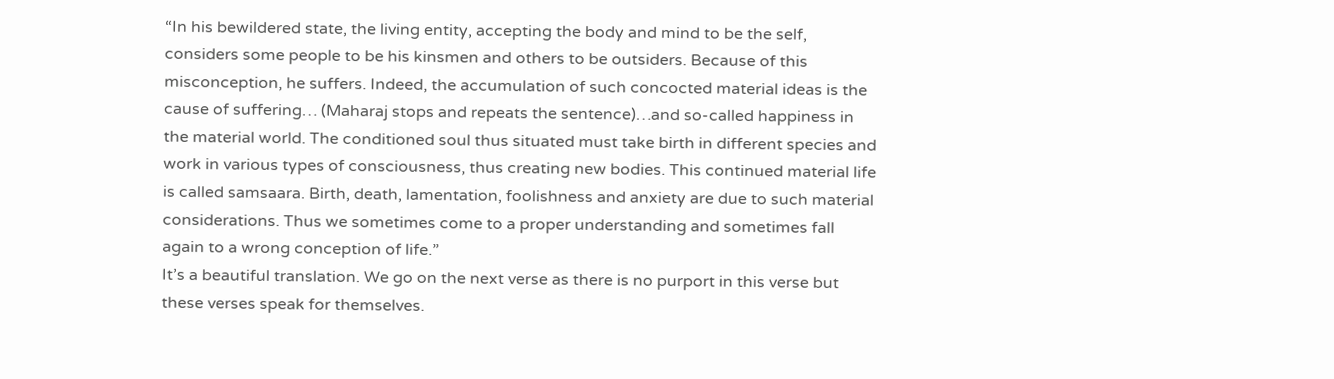“In his bewildered state, the living entity, accepting the body and mind to be the self, considers some people to be his kinsmen and others to be outsiders. Because of this misconception, he suffers. Indeed, the accumulation of such concocted material ideas is the cause of suffering… (Maharaj stops and repeats the sentence)…and so-called happiness in the material world. The conditioned soul thus situated must take birth in different species and work in various types of consciousness, thus creating new bodies. This continued material life is called samsaara. Birth, death, lamentation, foolishness and anxiety are due to such material considerations. Thus we sometimes come to a proper understanding and sometimes fall again to a wrong conception of life.”
It’s a beautiful translation. We go on the next verse as there is no purport in this verse but these verses speak for themselves.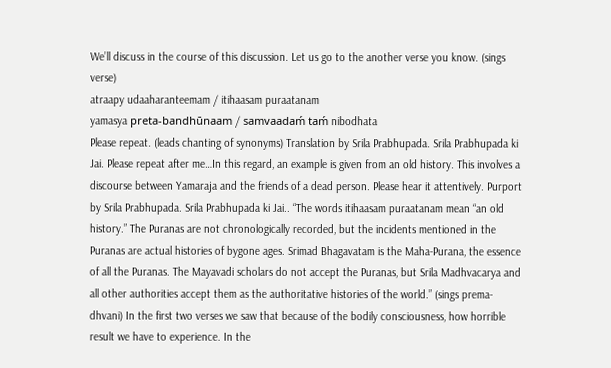We’ll discuss in the course of this discussion. Let us go to the another verse you know. (sings verse)
atraapy udaaharanteemam / itihaasam puraatanam
yamasya preta-bandhūnaam / samvaadaḿ taḿ nibodhata
Please repeat. (leads chanting of synonyms) Translation by Srila Prabhupada. Srila Prabhupada ki Jai. Please repeat after me…In this regard, an example is given from an old history. This involves a discourse between Yamaraja and the friends of a dead person. Please hear it attentively. Purport by Srila Prabhupada. Srila Prabhupada ki Jai.. “The words itihaasam puraatanam mean “an old history.” The Puranas are not chronologically recorded, but the incidents mentioned in the Puranas are actual histories of bygone ages. Srimad Bhagavatam is the Maha-Purana, the essence of all the Puranas. The Mayavadi scholars do not accept the Puranas, but Srila Madhvacarya and all other authorities accept them as the authoritative histories of the world.” (sings prema-dhvani) In the first two verses we saw that because of the bodily consciousness, how horrible result we have to experience. In the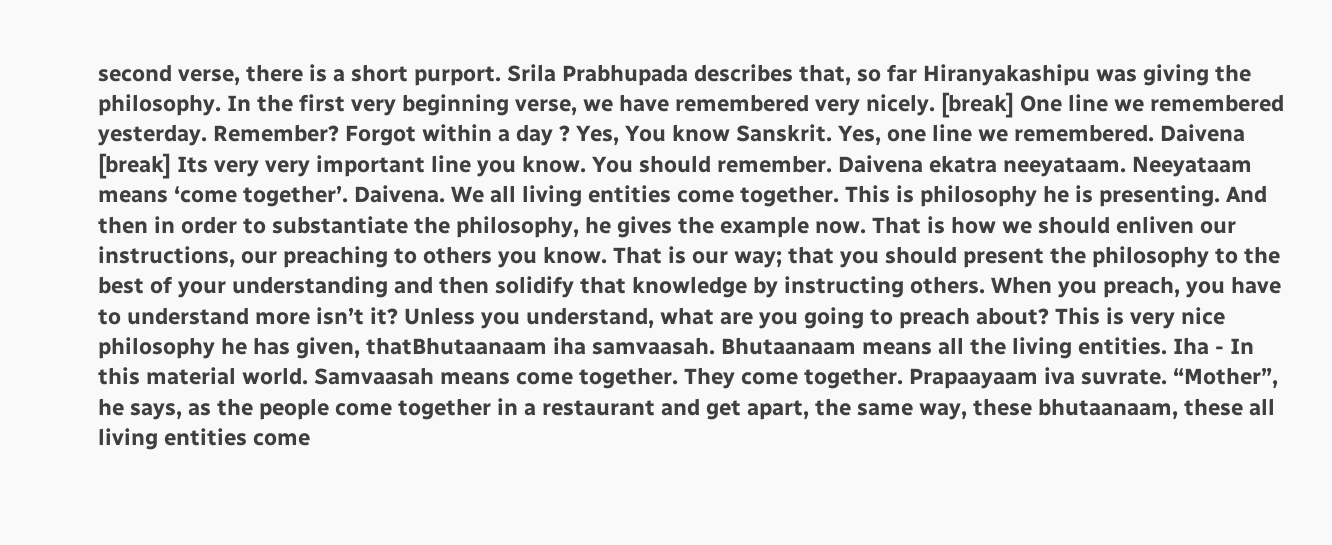second verse, there is a short purport. Srila Prabhupada describes that, so far Hiranyakashipu was giving the philosophy. In the first very beginning verse, we have remembered very nicely. [break] One line we remembered yesterday. Remember? Forgot within a day ? Yes, You know Sanskrit. Yes, one line we remembered. Daivena [break] Its very very important line you know. You should remember. Daivena ekatra neeyataam. Neeyataam means ‘come together’. Daivena. We all living entities come together. This is philosophy he is presenting. And then in order to substantiate the philosophy, he gives the example now. That is how we should enliven our instructions, our preaching to others you know. That is our way; that you should present the philosophy to the best of your understanding and then solidify that knowledge by instructing others. When you preach, you have to understand more isn’t it? Unless you understand, what are you going to preach about? This is very nice philosophy he has given, thatBhutaanaam iha samvaasah. Bhutaanaam means all the living entities. Iha - In this material world. Samvaasah means come together. They come together. Prapaayaam iva suvrate. “Mother”, he says, as the people come together in a restaurant and get apart, the same way, these bhutaanaam, these all living entities come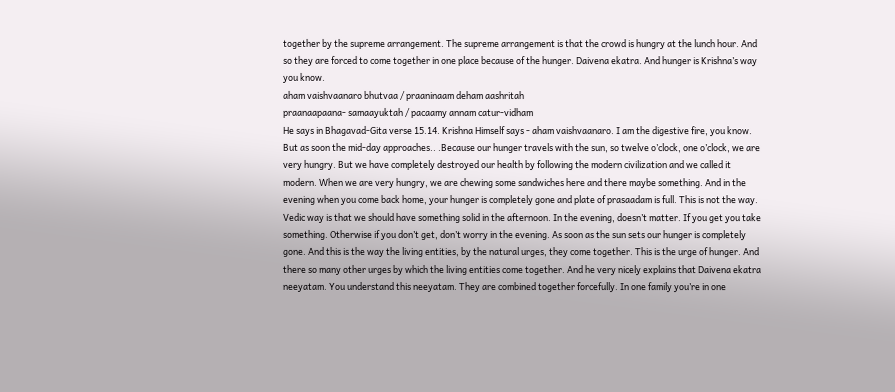together by the supreme arrangement. The supreme arrangement is that the crowd is hungry at the lunch hour. And so they are forced to come together in one place because of the hunger. Daivena ekatra. And hunger is Krishna’s way you know.
aham vaishvaanaro bhutvaa / praaninaam deham aashritah
praanaapaana- samaayuktah / pacaamy annam catur-vidham
He says in Bhagavad-Gita verse 15.14. Krishna Himself says - aham vaishvaanaro. I am the digestive fire, you know. But as soon the mid-day approaches.. .Because our hunger travels with the sun, so twelve o’clock, one o’clock, we are very hungry. But we have completely destroyed our health by following the modern civilization and we called it modern. When we are very hungry, we are chewing some sandwiches here and there maybe something. And in the evening when you come back home, your hunger is completely gone and plate of prasaadam is full. This is not the way. Vedic way is that we should have something solid in the afternoon. In the evening, doesn’t matter. If you get you take something. Otherwise if you don’t get, don’t worry in the evening. As soon as the sun sets our hunger is completely gone. And this is the way the living entities, by the natural urges, they come together. This is the urge of hunger. And there so many other urges by which the living entities come together. And he very nicely explains that Daivena ekatra neeyatam. You understand this neeyatam. They are combined together forcefully. In one family you’re in one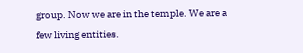group. Now we are in the temple. We are a few living entities.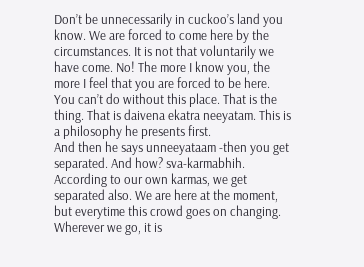Don’t be unnecessarily in cuckoo’s land you know. We are forced to come here by the circumstances. It is not that voluntarily we have come. No! The more I know you, the more I feel that you are forced to be here. You can’t do without this place. That is the thing. That is daivena ekatra neeyatam. This is a philosophy he presents first.
And then he says unneeyataam -then you get separated. And how? sva-karmabhih. According to our own karmas, we get separated also. We are here at the moment, but everytime this crowd goes on changing. Wherever we go, it is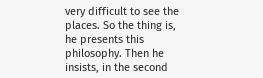very difficult to see the places. So the thing is, he presents this philosophy. Then he insists, in the second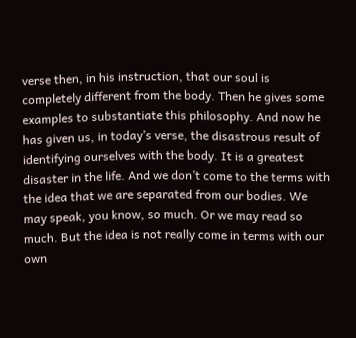verse then, in his instruction, that our soul is completely different from the body. Then he gives some examples to substantiate this philosophy. And now he has given us, in today’s verse, the disastrous result of identifying ourselves with the body. It is a greatest disaster in the life. And we don’t come to the terms with the idea that we are separated from our bodies. We may speak, you know, so much. Or we may read so much. But the idea is not really come in terms with our own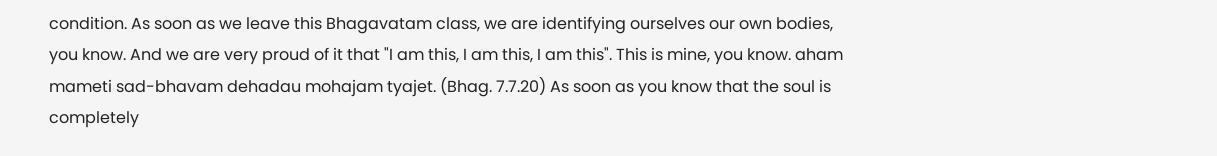condition. As soon as we leave this Bhagavatam class, we are identifying ourselves our own bodies, you know. And we are very proud of it that "I am this, I am this, I am this". This is mine, you know. aham mameti sad-bhavam dehadau mohajam tyajet. (Bhag. 7.7.20) As soon as you know that the soul is completely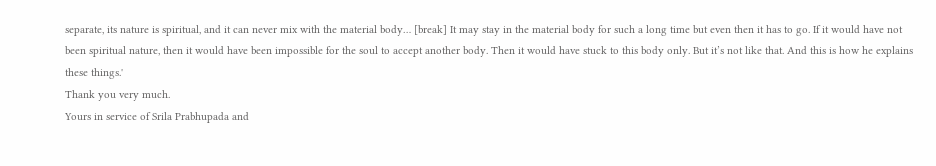separate, its nature is spiritual, and it can never mix with the material body… [break] It may stay in the material body for such a long time but even then it has to go. If it would have not been spiritual nature, then it would have been impossible for the soul to accept another body. Then it would have stuck to this body only. But it’s not like that. And this is how he explains these things.'
Thank you very much.
Yours in service of Srila Prabhupada and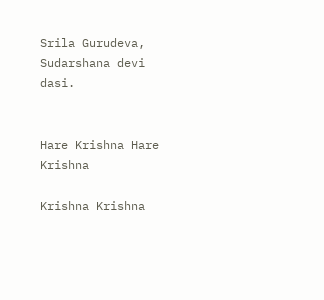Srila Gurudeva,
Sudarshana devi dasi.


Hare Krishna Hare Krishna

Krishna Krishna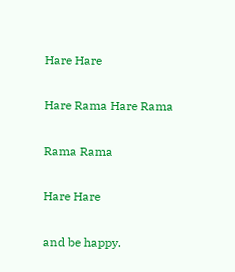Hare Hare

Hare Rama Hare Rama

Rama Rama

Hare Hare

and be happy.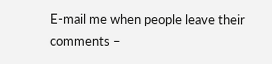E-mail me when people leave their comments –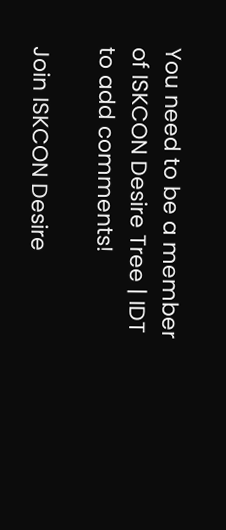You need to be a member of ISKCON Desire Tree | IDT to add comments!

Join ISKCON Desire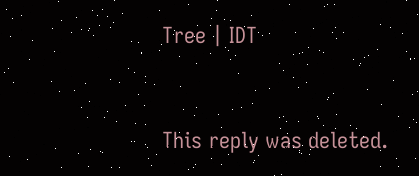Tree | IDT


This reply was deleted.